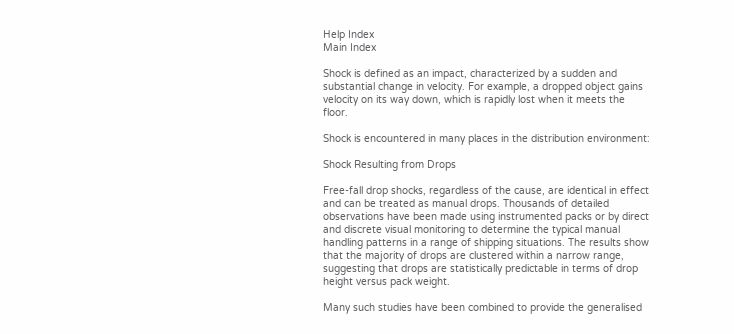Help Index
Main Index

Shock is defined as an impact, characterized by a sudden and substantial change in velocity. For example, a dropped object gains velocity on its way down, which is rapidly lost when it meets the floor.

Shock is encountered in many places in the distribution environment:

Shock Resulting from Drops

Free-fall drop shocks, regardless of the cause, are identical in effect and can be treated as manual drops. Thousands of detailed observations have been made using instrumented packs or by direct and discrete visual monitoring to determine the typical manual handling patterns in a range of shipping situations. The results show that the majority of drops are clustered within a narrow range, suggesting that drops are statistically predictable in terms of drop height versus pack weight.

Many such studies have been combined to provide the generalised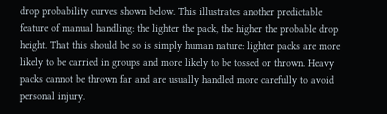drop probability curves shown below. This illustrates another predictable feature of manual handling: the lighter the pack, the higher the probable drop height. That this should be so is simply human nature: lighter packs are more likely to be carried in groups and more likely to be tossed or thrown. Heavy packs cannot be thrown far and are usually handled more carefully to avoid personal injury.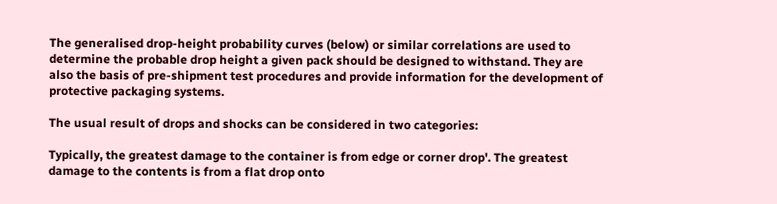The generalised drop-height probability curves (below) or similar correlations are used to determine the probable drop height a given pack should be designed to withstand. They are also the basis of pre-shipment test procedures and provide information for the development of protective packaging systems.

The usual result of drops and shocks can be considered in two categories:

Typically, the greatest damage to the container is from edge or corner drop'. The greatest damage to the contents is from a flat drop onto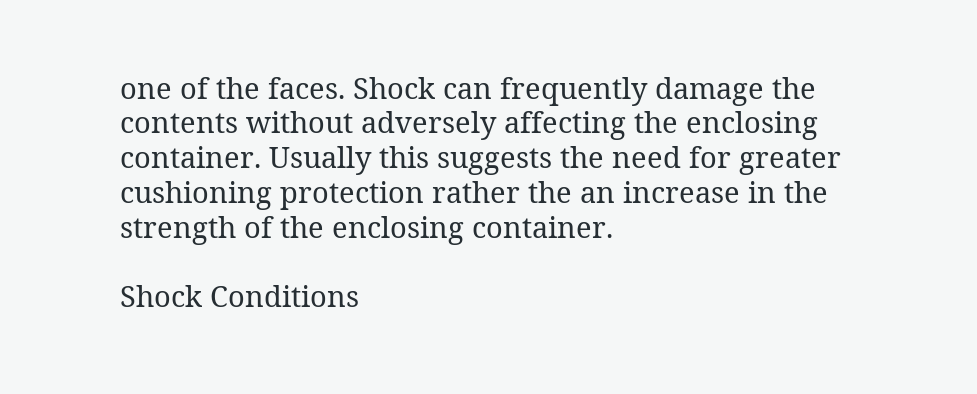one of the faces. Shock can frequently damage the contents without adversely affecting the enclosing container. Usually this suggests the need for greater cushioning protection rather the an increase in the strength of the enclosing container.

Shock Conditions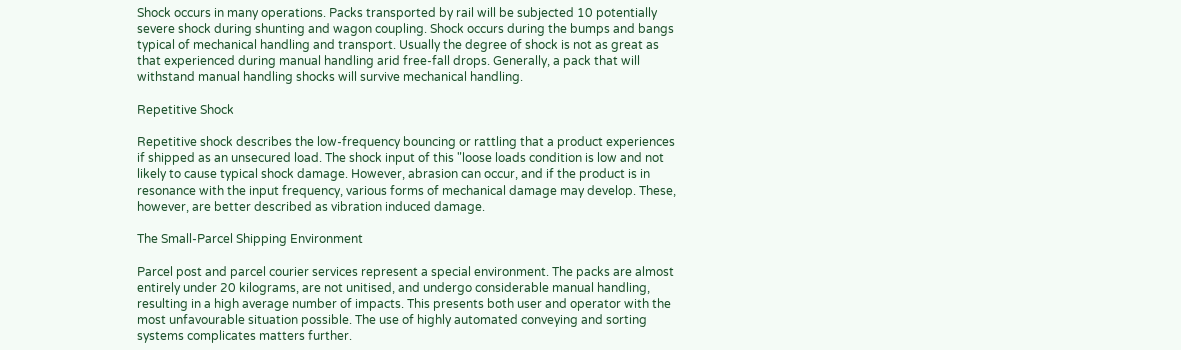Shock occurs in many operations. Packs transported by rail will be subjected 10 potentially severe shock during shunting and wagon coupling. Shock occurs during the bumps and bangs typical of mechanical handling and transport. Usually the degree of shock is not as great as that experienced during manual handling arid free-fall drops. Generally, a pack that will withstand manual handling shocks will survive mechanical handling.

Repetitive Shock

Repetitive shock describes the low-frequency bouncing or rattling that a product experiences if shipped as an unsecured load. The shock input of this "loose loads condition is low and not likely to cause typical shock damage. However, abrasion can occur, and if the product is in resonance with the input frequency, various forms of mechanical damage may develop. These, however, are better described as vibration induced damage.

The Small-Parcel Shipping Environment

Parcel post and parcel courier services represent a special environment. The packs are almost entirely under 20 kilograms, are not unitised, and undergo considerable manual handling, resulting in a high average number of impacts. This presents both user and operator with the most unfavourable situation possible. The use of highly automated conveying and sorting systems complicates matters further.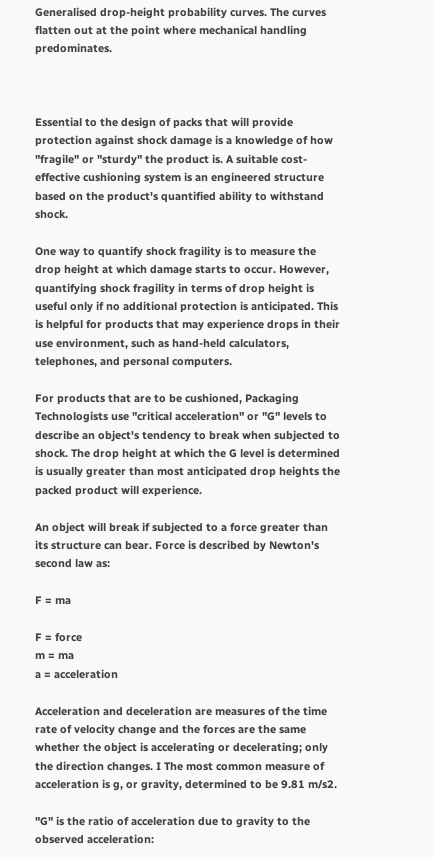Generalised drop-height probability curves. The curves flatten out at the point where mechanical handling predominates.



Essential to the design of packs that will provide protection against shock damage is a knowledge of how "fragile" or "sturdy" the product is. A suitable cost-effective cushioning system is an engineered structure based on the product's quantified ability to withstand shock.

One way to quantify shock fragility is to measure the drop height at which damage starts to occur. However, quantifying shock fragility in terms of drop height is useful only if no additional protection is anticipated. This is helpful for products that may experience drops in their use environment, such as hand-held calculators, telephones, and personal computers.

For products that are to be cushioned, Packaging Technologists use "critical acceleration" or "G" levels to describe an object's tendency to break when subjected to shock. The drop height at which the G level is determined is usually greater than most anticipated drop heights the packed product will experience.

An object will break if subjected to a force greater than its structure can bear. Force is described by Newton's second law as:

F = ma

F = force
m = ma
a = acceleration

Acceleration and deceleration are measures of the time rate of velocity change and the forces are the same whether the object is accelerating or decelerating; only the direction changes. I The most common measure of acceleration is g, or gravity, determined to be 9.81 m/s2.

"G" is the ratio of acceleration due to gravity to the observed acceleration: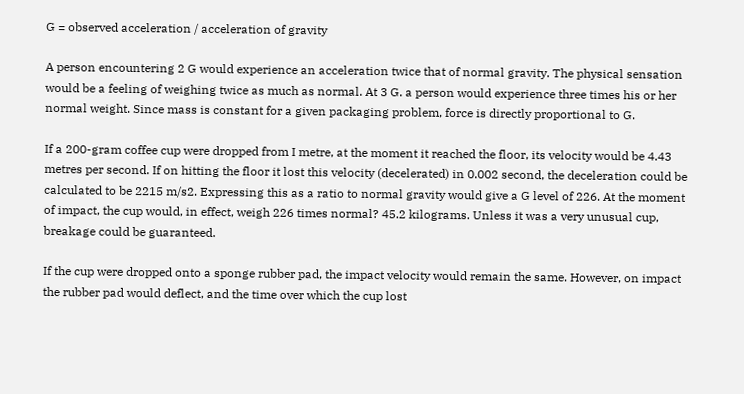G = observed acceleration / acceleration of gravity

A person encountering 2 G would experience an acceleration twice that of normal gravity. The physical sensation would be a feeling of weighing twice as much as normal. At 3 G. a person would experience three times his or her normal weight. Since mass is constant for a given packaging problem, force is directly proportional to G.

If a 200-gram coffee cup were dropped from I metre, at the moment it reached the floor, its velocity would be 4.43 metres per second. If on hitting the floor it lost this velocity (decelerated) in 0.002 second, the deceleration could be calculated to be 2215 m/s2. Expressing this as a ratio to normal gravity would give a G level of 226. At the moment of impact, the cup would, in effect, weigh 226 times normal? 45.2 kilograms. Unless it was a very unusual cup, breakage could be guaranteed.

If the cup were dropped onto a sponge rubber pad, the impact velocity would remain the same. However, on impact the rubber pad would deflect, and the time over which the cup lost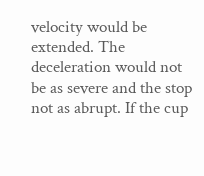velocity would be extended. The deceleration would not be as severe and the stop not as abrupt. If the cup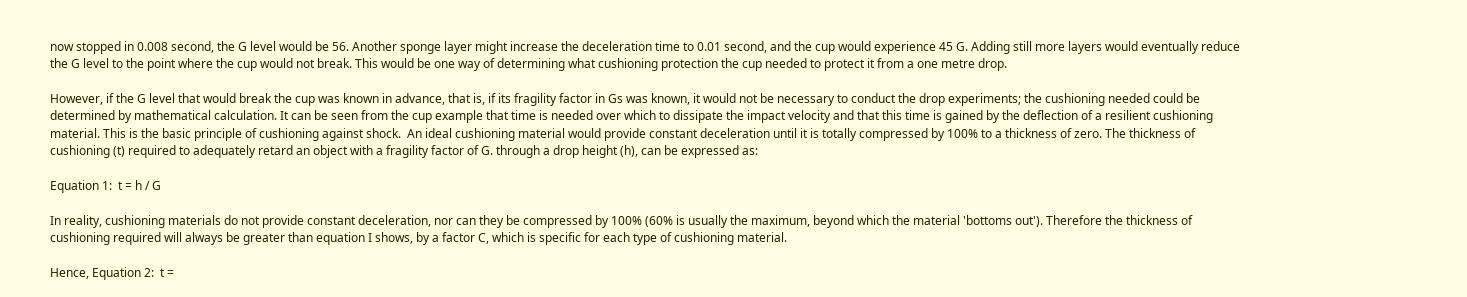now stopped in 0.008 second, the G level would be 56. Another sponge layer might increase the deceleration time to 0.01 second, and the cup would experience 45 G. Adding still more layers would eventually reduce the G level to the point where the cup would not break. This would be one way of determining what cushioning protection the cup needed to protect it from a one metre drop.

However, if the G level that would break the cup was known in advance, that is, if its fragility factor in Gs was known, it would not be necessary to conduct the drop experiments; the cushioning needed could be determined by mathematical calculation. It can be seen from the cup example that time is needed over which to dissipate the impact velocity and that this time is gained by the deflection of a resilient cushioning material. This is the basic principle of cushioning against shock.  An ideal cushioning material would provide constant deceleration until it is totally compressed by 100% to a thickness of zero. The thickness of cushioning (t) required to adequately retard an object with a fragility factor of G. through a drop height (h), can be expressed as:

Equation 1:  t = h / G

In reality, cushioning materials do not provide constant deceleration, nor can they be compressed by 100% (60% is usually the maximum, beyond which the material 'bottoms out'). Therefore the thickness of cushioning required will always be greater than equation I shows, by a factor C, which is specific for each type of cushioning material.

Hence, Equation 2:  t =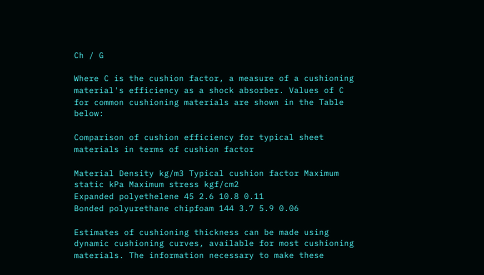Ch / G

Where C is the cushion factor, a measure of a cushioning material's efficiency as a shock absorber. Values of C for common cushioning materials are shown in the Table below:

Comparison of cushion efficiency for typical sheet materials in terms of cushion factor

Material Density kg/m3 Typical cushion factor Maximum static kPa Maximum stress kgf/cm2
Expanded polyethelene 45 2.6 10.8 0.11
Bonded polyurethane chipfoam 144 3.7 5.9 0.06

Estimates of cushioning thickness can be made using dynamic cushioning curves, available for most cushioning materials. The information necessary to make these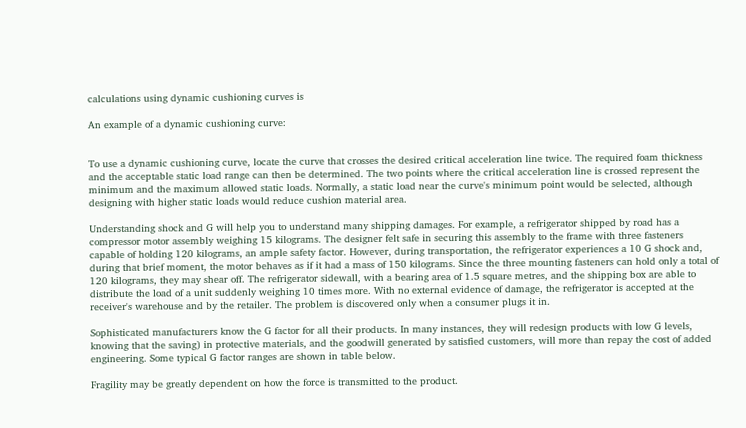calculations using dynamic cushioning curves is

An example of a dynamic cushioning curve:


To use a dynamic cushioning curve, locate the curve that crosses the desired critical acceleration line twice. The required foam thickness and the acceptable static load range can then be determined. The two points where the critical acceleration line is crossed represent the minimum and the maximum allowed static loads. Normally, a static load near the curve's minimum point would be selected, although designing with higher static loads would reduce cushion material area.

Understanding shock and G will help you to understand many shipping damages. For example, a refrigerator shipped by road has a compressor motor assembly weighing 15 kilograms. The designer felt safe in securing this assembly to the frame with three fasteners capable of holding 120 kilograms, an ample safety factor. However, during transportation, the refrigerator experiences a 10 G shock and, during that brief moment, the motor behaves as if it had a mass of 150 kilograms. Since the three mounting fasteners can hold only a total of 120 kilograms, they may shear off. The refrigerator sidewall, with a bearing area of 1.5 square metres, and the shipping box are able to distribute the load of a unit suddenly weighing 10 times more. With no external evidence of damage, the refrigerator is accepted at the receiver's warehouse and by the retailer. The problem is discovered only when a consumer plugs it in.

Sophisticated manufacturers know the G factor for all their products. In many instances, they will redesign products with low G levels, knowing that the saving) in protective materials, and the goodwill generated by satisfied customers, will more than repay the cost of added engineering. Some typical G factor ranges are shown in table below.

Fragility may be greatly dependent on how the force is transmitted to the product.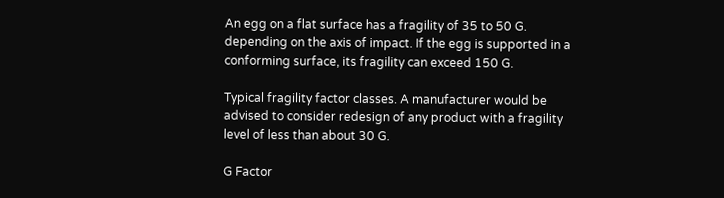An egg on a flat surface has a fragility of 35 to 50 G. depending on the axis of impact. If the egg is supported in a conforming surface, its fragility can exceed 150 G.

Typical fragility factor classes. A manufacturer would be advised to consider redesign of any product with a fragility level of less than about 30 G.

G Factor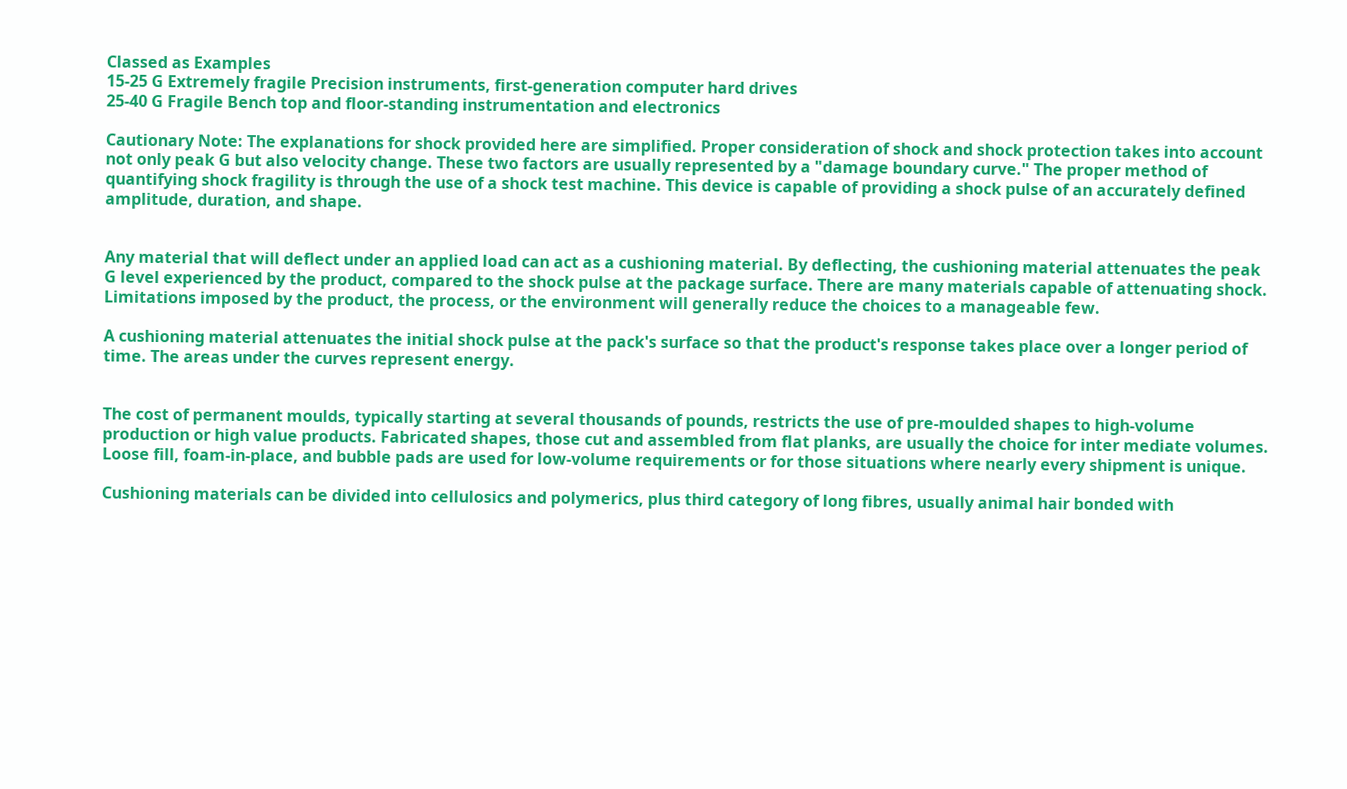Classed as Examples
15-25 G Extremely fragile Precision instruments, first-generation computer hard drives
25-40 G Fragile Bench top and floor-standing instrumentation and electronics

Cautionary Note: The explanations for shock provided here are simplified. Proper consideration of shock and shock protection takes into account not only peak G but also velocity change. These two factors are usually represented by a "damage boundary curve." The proper method of quantifying shock fragility is through the use of a shock test machine. This device is capable of providing a shock pulse of an accurately defined amplitude, duration, and shape.


Any material that will deflect under an applied load can act as a cushioning material. By deflecting, the cushioning material attenuates the peak G level experienced by the product, compared to the shock pulse at the package surface. There are many materials capable of attenuating shock. Limitations imposed by the product, the process, or the environment will generally reduce the choices to a manageable few.

A cushioning material attenuates the initial shock pulse at the pack's surface so that the product's response takes place over a longer period of time. The areas under the curves represent energy.


The cost of permanent moulds, typically starting at several thousands of pounds, restricts the use of pre-moulded shapes to high-volume production or high value products. Fabricated shapes, those cut and assembled from flat planks, are usually the choice for inter mediate volumes. Loose fill, foam-in-place, and bubble pads are used for low-volume requirements or for those situations where nearly every shipment is unique.

Cushioning materials can be divided into cellulosics and polymerics, plus third category of long fibres, usually animal hair bonded with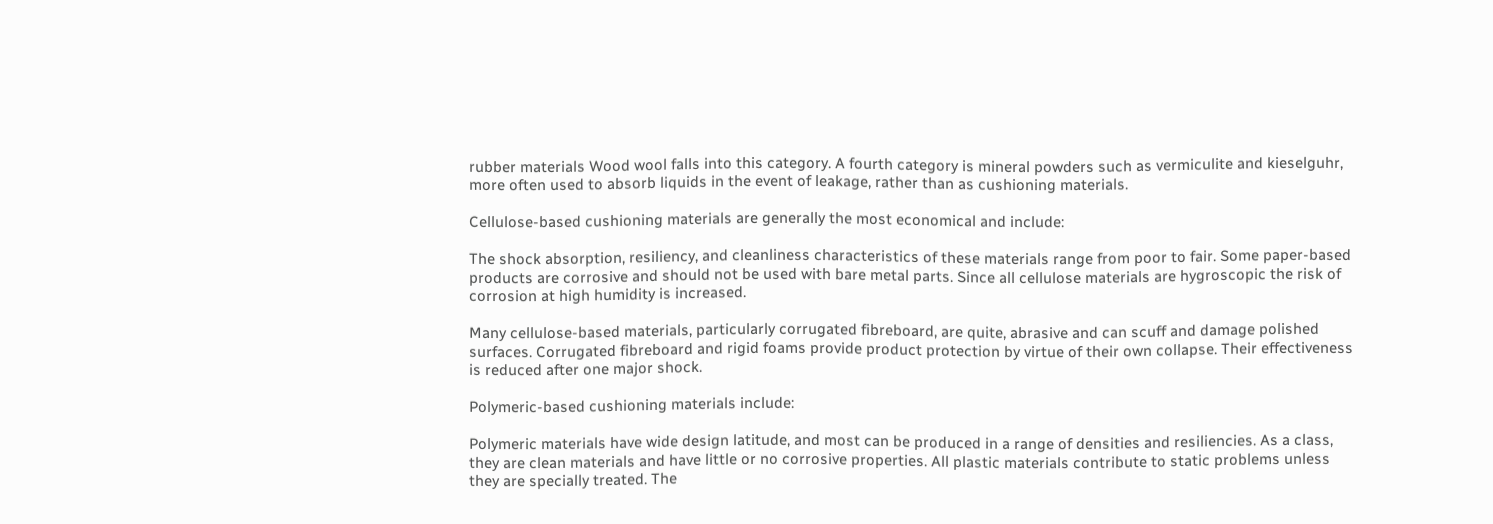rubber materials Wood wool falls into this category. A fourth category is mineral powders such as vermiculite and kieselguhr, more often used to absorb liquids in the event of leakage, rather than as cushioning materials.

Cellulose-based cushioning materials are generally the most economical and include:

The shock absorption, resiliency, and cleanliness characteristics of these materials range from poor to fair. Some paper-based products are corrosive and should not be used with bare metal parts. Since all cellulose materials are hygroscopic the risk of corrosion at high humidity is increased.

Many cellulose-based materials, particularly corrugated fibreboard, are quite, abrasive and can scuff and damage polished surfaces. Corrugated fibreboard and rigid foams provide product protection by virtue of their own collapse. Their effectiveness is reduced after one major shock.

Polymeric-based cushioning materials include:

Polymeric materials have wide design latitude, and most can be produced in a range of densities and resiliencies. As a class, they are clean materials and have little or no corrosive properties. All plastic materials contribute to static problems unless they are specially treated. The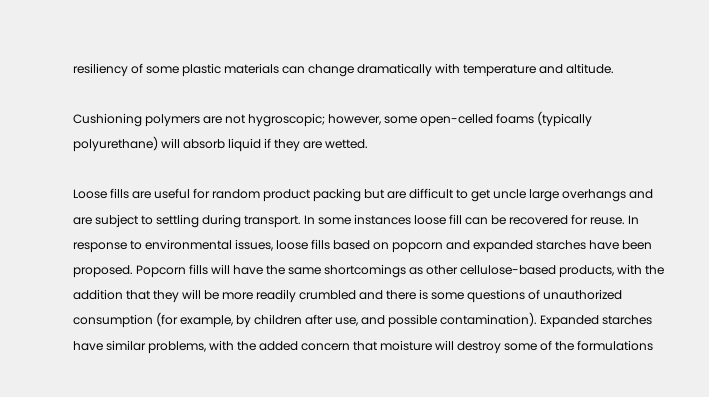resiliency of some plastic materials can change dramatically with temperature and altitude.

Cushioning polymers are not hygroscopic; however, some open-celled foams (typically polyurethane) will absorb liquid if they are wetted.

Loose fills are useful for random product packing but are difficult to get uncle large overhangs and are subject to settling during transport. In some instances loose fill can be recovered for reuse. In response to environmental issues, loose fills based on popcorn and expanded starches have been proposed. Popcorn fills will have the same shortcomings as other cellulose-based products, with the addition that they will be more readily crumbled and there is some questions of unauthorized consumption (for example, by children after use, and possible contamination). Expanded starches have similar problems, with the added concern that moisture will destroy some of the formulations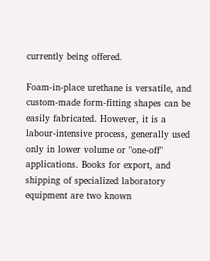currently being offered.

Foam-in-place urethane is versatile, and custom-made form-fitting shapes can be easily fabricated. However, it is a labour-intensive process, generally used only in lower volume or "one-off" applications. Books for export, and shipping of specialized laboratory equipment are two known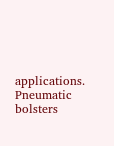applications. Pneumatic bolsters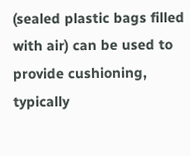(sealed plastic bags filled with air) can be used to provide cushioning, typically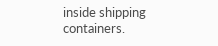inside shipping containers.